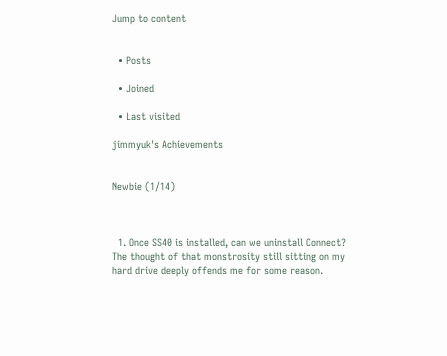Jump to content


  • Posts

  • Joined

  • Last visited

jimmyuk's Achievements


Newbie (1/14)



  1. Once SS40 is installed, can we uninstall Connect? The thought of that monstrosity still sitting on my hard drive deeply offends me for some reason.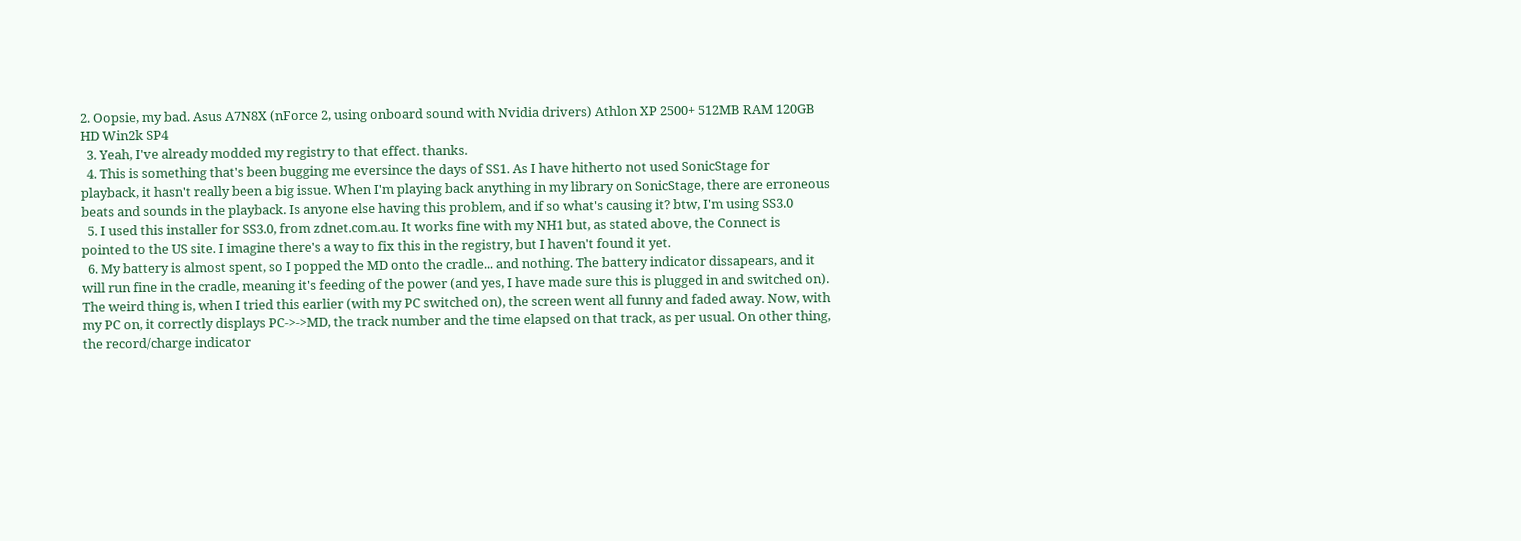2. Oopsie, my bad. Asus A7N8X (nForce 2, using onboard sound with Nvidia drivers) Athlon XP 2500+ 512MB RAM 120GB HD Win2k SP4
  3. Yeah, I've already modded my registry to that effect. thanks.
  4. This is something that's been bugging me eversince the days of SS1. As I have hitherto not used SonicStage for playback, it hasn't really been a big issue. When I'm playing back anything in my library on SonicStage, there are erroneous beats and sounds in the playback. Is anyone else having this problem, and if so what's causing it? btw, I'm using SS3.0
  5. I used this installer for SS3.0, from zdnet.com.au. It works fine with my NH1 but, as stated above, the Connect is pointed to the US site. I imagine there's a way to fix this in the registry, but I haven't found it yet.
  6. My battery is almost spent, so I popped the MD onto the cradle... and nothing. The battery indicator dissapears, and it will run fine in the cradle, meaning it's feeding of the power (and yes, I have made sure this is plugged in and switched on). The weird thing is, when I tried this earlier (with my PC switched on), the screen went all funny and faded away. Now, with my PC on, it correctly displays PC->->MD, the track number and the time elapsed on that track, as per usual. On other thing, the record/charge indicator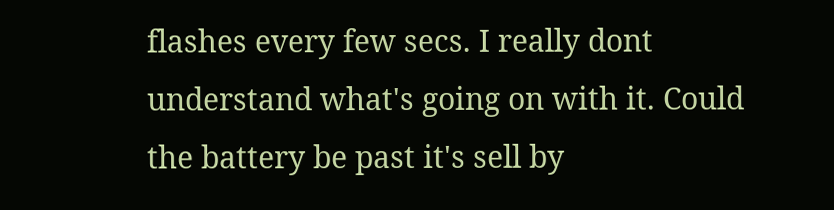flashes every few secs. I really dont understand what's going on with it. Could the battery be past it's sell by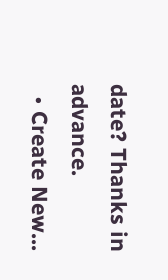date? Thanks in advance.
  • Create New...